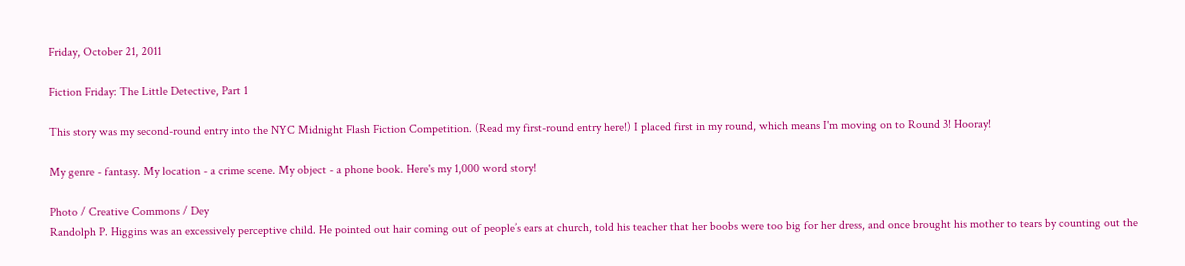Friday, October 21, 2011

Fiction Friday: The Little Detective, Part 1

This story was my second-round entry into the NYC Midnight Flash Fiction Competition. (Read my first-round entry here!) I placed first in my round, which means I'm moving on to Round 3! Hooray!

My genre - fantasy. My location - a crime scene. My object - a phone book. Here's my 1,000 word story!

Photo / Creative Commons / Dey
Randolph P. Higgins was an excessively perceptive child. He pointed out hair coming out of people’s ears at church, told his teacher that her boobs were too big for her dress, and once brought his mother to tears by counting out the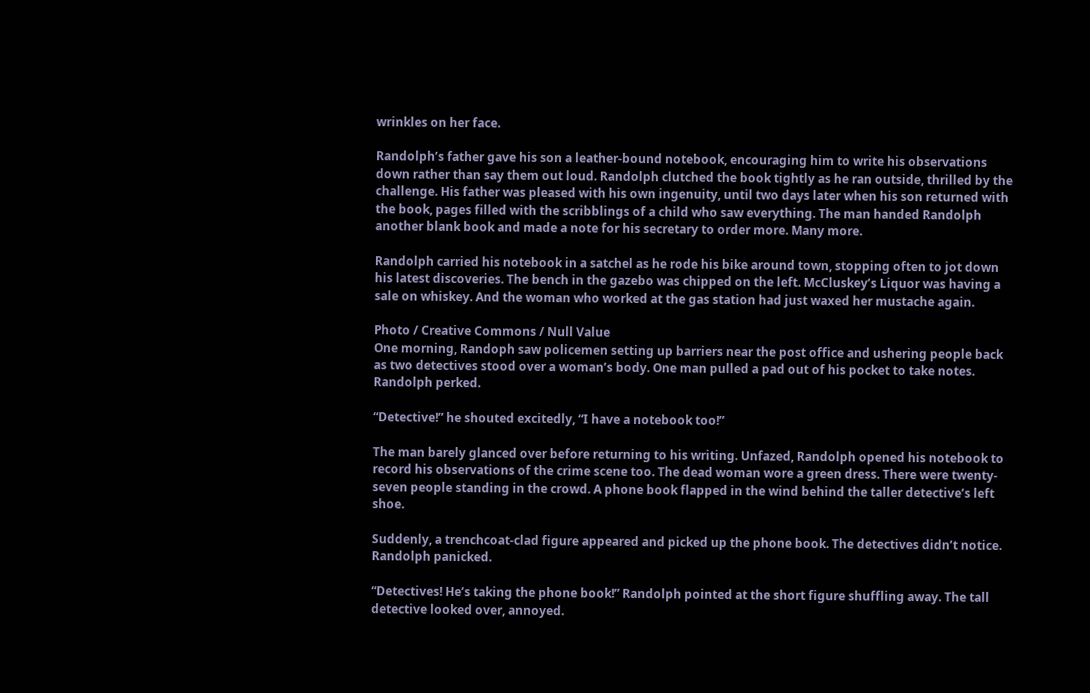wrinkles on her face.

Randolph’s father gave his son a leather-bound notebook, encouraging him to write his observations down rather than say them out loud. Randolph clutched the book tightly as he ran outside, thrilled by the challenge. His father was pleased with his own ingenuity, until two days later when his son returned with the book, pages filled with the scribblings of a child who saw everything. The man handed Randolph another blank book and made a note for his secretary to order more. Many more.

Randolph carried his notebook in a satchel as he rode his bike around town, stopping often to jot down his latest discoveries. The bench in the gazebo was chipped on the left. McCluskey’s Liquor was having a sale on whiskey. And the woman who worked at the gas station had just waxed her mustache again.

Photo / Creative Commons / Null Value
One morning, Randoph saw policemen setting up barriers near the post office and ushering people back as two detectives stood over a woman’s body. One man pulled a pad out of his pocket to take notes. Randolph perked.

“Detective!” he shouted excitedly, “I have a notebook too!”

The man barely glanced over before returning to his writing. Unfazed, Randolph opened his notebook to record his observations of the crime scene too. The dead woman wore a green dress. There were twenty-seven people standing in the crowd. A phone book flapped in the wind behind the taller detective’s left shoe.

Suddenly, a trenchcoat-clad figure appeared and picked up the phone book. The detectives didn’t notice. Randolph panicked.

“Detectives! He’s taking the phone book!” Randolph pointed at the short figure shuffling away. The tall detective looked over, annoyed.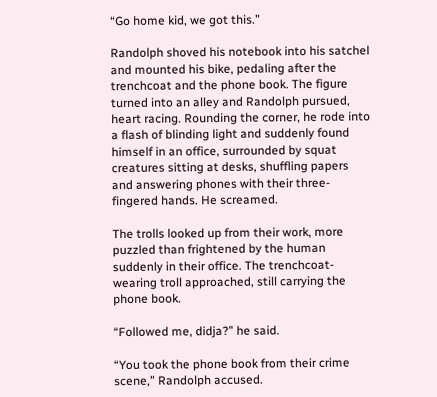“Go home kid, we got this.”

Randolph shoved his notebook into his satchel and mounted his bike, pedaling after the trenchcoat and the phone book. The figure turned into an alley and Randolph pursued, heart racing. Rounding the corner, he rode into a flash of blinding light and suddenly found himself in an office, surrounded by squat creatures sitting at desks, shuffling papers and answering phones with their three-fingered hands. He screamed.

The trolls looked up from their work, more puzzled than frightened by the human suddenly in their office. The trenchcoat-wearing troll approached, still carrying the phone book.

“Followed me, didja?” he said.

“You took the phone book from their crime scene,” Randolph accused.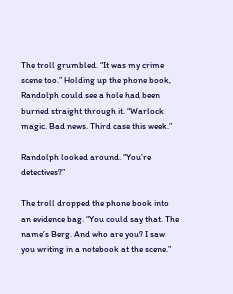The troll grumbled. “It was my crime scene too.” Holding up the phone book, Randolph could see a hole had been burned straight through it. “Warlock magic. Bad news. Third case this week.”

Randolph looked around. “You’re detectives?”

The troll dropped the phone book into an evidence bag. “You could say that. The name’s Berg. And who are you? I saw you writing in a notebook at the scene.”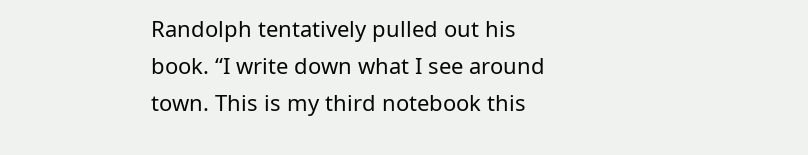Randolph tentatively pulled out his book. “I write down what I see around town. This is my third notebook this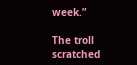week.”

The troll scratched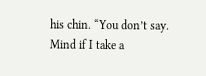his chin. “You don’t say. Mind if I take a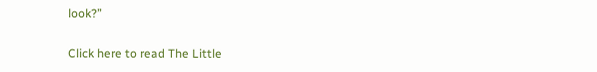look?”

Click here to read The Little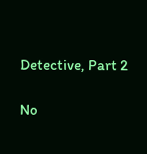Detective, Part 2

No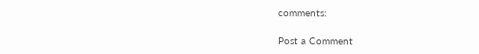comments:

Post a Comment